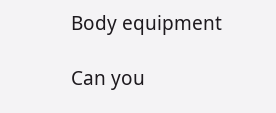Body equipment

Can you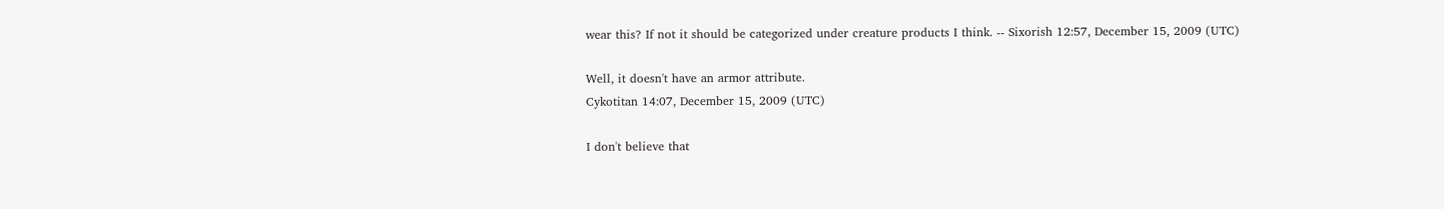wear this? If not it should be categorized under creature products I think. -- Sixorish 12:57, December 15, 2009 (UTC)

Well, it doesn't have an armor attribute.
Cykotitan 14:07, December 15, 2009 (UTC)

I don't believe that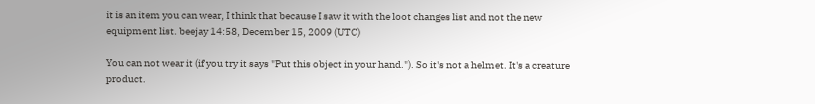it is an item you can wear, I think that because I saw it with the loot changes list and not the new equipment list. beejay 14:58, December 15, 2009 (UTC)

You can not wear it (if you try it says "Put this object in your hand."). So it's not a helmet. It's a creature product.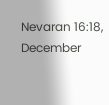Nevaran 16:18, December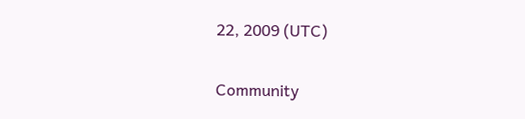22, 2009 (UTC)

Community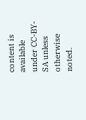content is available under CC-BY-SA unless otherwise noted.